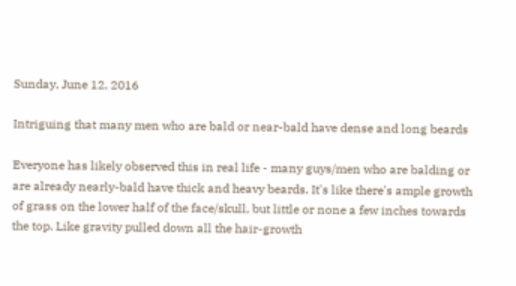Sunday, June 12, 2016

Intriguing that many men who are bald or near-bald have dense and long beards

Everyone has likely observed this in real life - many guys/men who are balding or are already nearly-bald have thick and heavy beards. It's like there's ample growth of grass on the lower half of the face/skull, but little or none a few inches towards the top. Like gravity pulled down all the hair-growth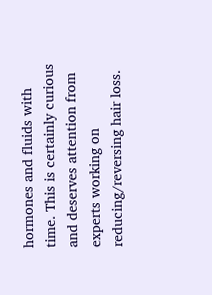hormones and fluids with time. This is certainly curious and deserves attention from experts working on reducing/reversing hair loss.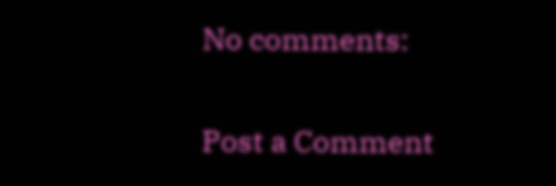No comments:

Post a Comment